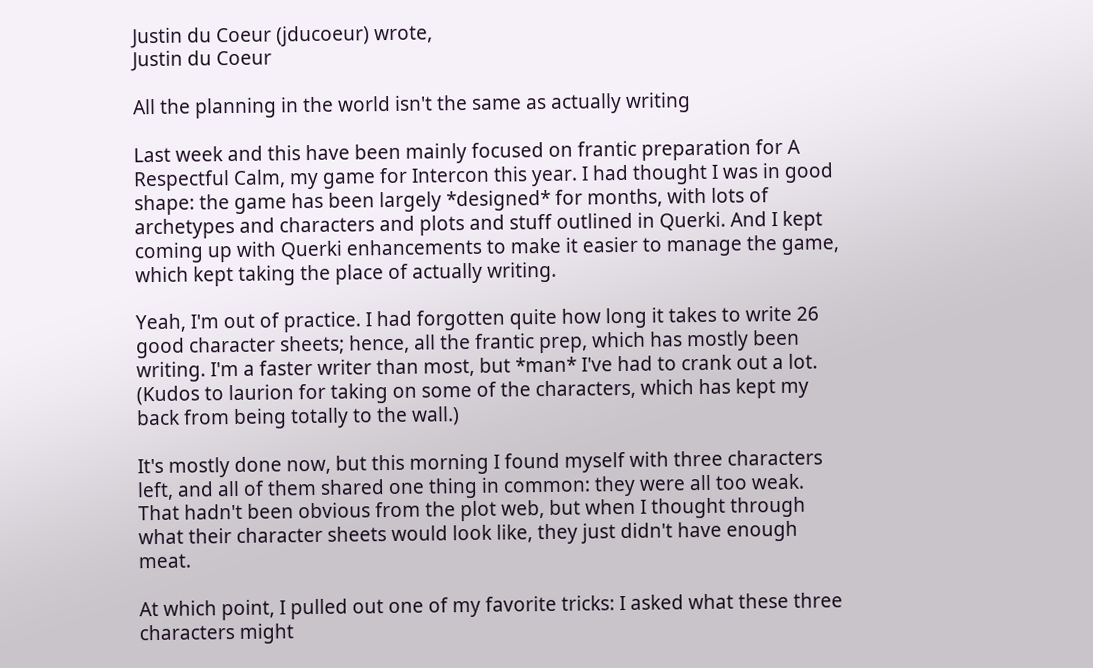Justin du Coeur (jducoeur) wrote,
Justin du Coeur

All the planning in the world isn't the same as actually writing

Last week and this have been mainly focused on frantic preparation for A Respectful Calm, my game for Intercon this year. I had thought I was in good shape: the game has been largely *designed* for months, with lots of archetypes and characters and plots and stuff outlined in Querki. And I kept coming up with Querki enhancements to make it easier to manage the game, which kept taking the place of actually writing.

Yeah, I'm out of practice. I had forgotten quite how long it takes to write 26 good character sheets; hence, all the frantic prep, which has mostly been writing. I'm a faster writer than most, but *man* I've had to crank out a lot. (Kudos to laurion for taking on some of the characters, which has kept my back from being totally to the wall.)

It's mostly done now, but this morning I found myself with three characters left, and all of them shared one thing in common: they were all too weak. That hadn't been obvious from the plot web, but when I thought through what their character sheets would look like, they just didn't have enough meat.

At which point, I pulled out one of my favorite tricks: I asked what these three characters might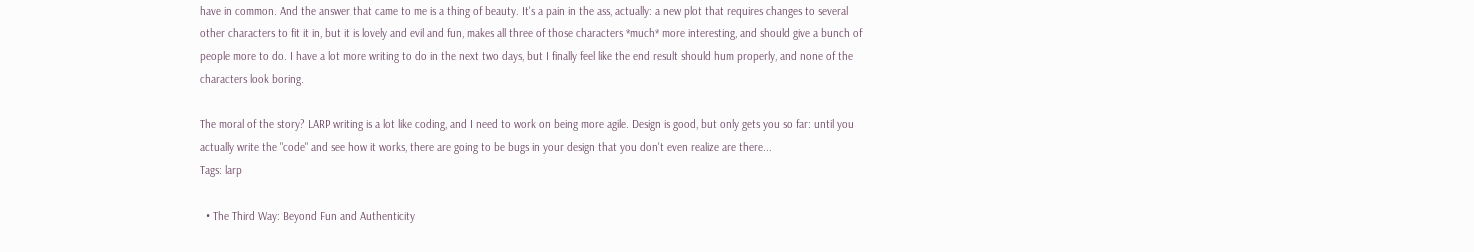have in common. And the answer that came to me is a thing of beauty. It's a pain in the ass, actually: a new plot that requires changes to several other characters to fit it in, but it is lovely and evil and fun, makes all three of those characters *much* more interesting, and should give a bunch of people more to do. I have a lot more writing to do in the next two days, but I finally feel like the end result should hum properly, and none of the characters look boring.

The moral of the story? LARP writing is a lot like coding, and I need to work on being more agile. Design is good, but only gets you so far: until you actually write the "code" and see how it works, there are going to be bugs in your design that you don't even realize are there...
Tags: larp

  • The Third Way: Beyond Fun and Authenticity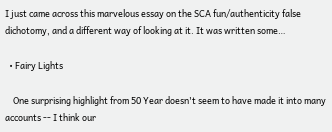I just came across this marvelous essay on the SCA fun/authenticity false dichotomy, and a different way of looking at it. It was written some…

  • Fairy Lights

    One surprising highlight from 50 Year doesn't seem to have made it into many accounts -- I think our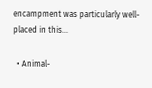encampment was particularly well-placed in this…

  • Animal-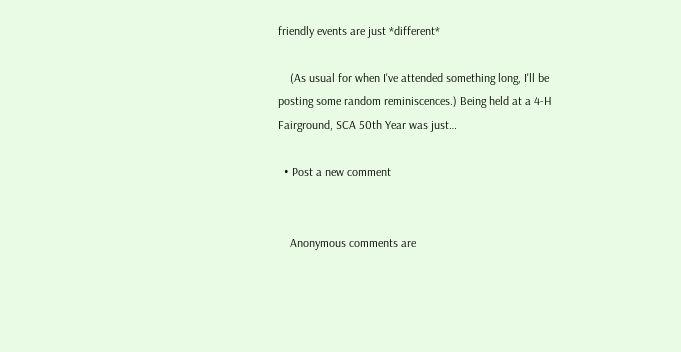friendly events are just *different*

    (As usual for when I've attended something long, I'll be posting some random reminiscences.) Being held at a 4-H Fairground, SCA 50th Year was just…

  • Post a new comment


    Anonymous comments are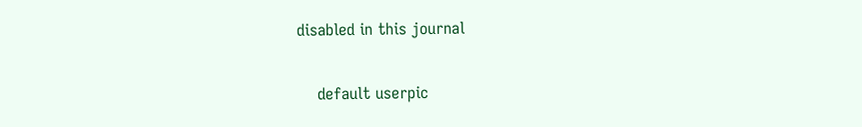disabled in this journal

    default userpic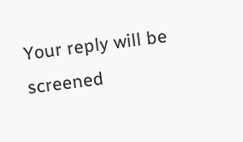Your reply will be screened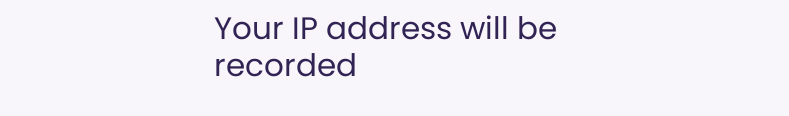Your IP address will be recorded